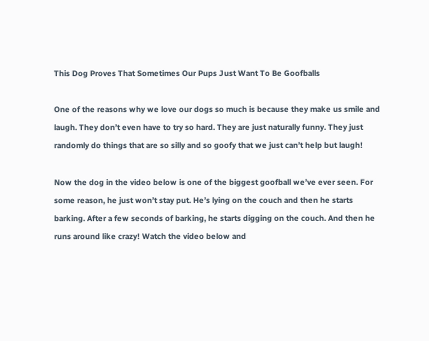This Dog Proves That Sometimes Our Pups Just Want To Be Goofballs

One of the reasons why we love our dogs so much is because they make us smile and laugh. They don’t even have to try so hard. They are just naturally funny. They just randomly do things that are so silly and so goofy that we just can’t help but laugh!

Now the dog in the video below is one of the biggest goofball we’ve ever seen. For some reason, he just won’t stay put. He’s lying on the couch and then he starts barking. After a few seconds of barking, he starts digging on the couch. And then he runs around like crazy! Watch the video below and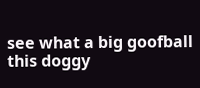see what a big goofball this doggy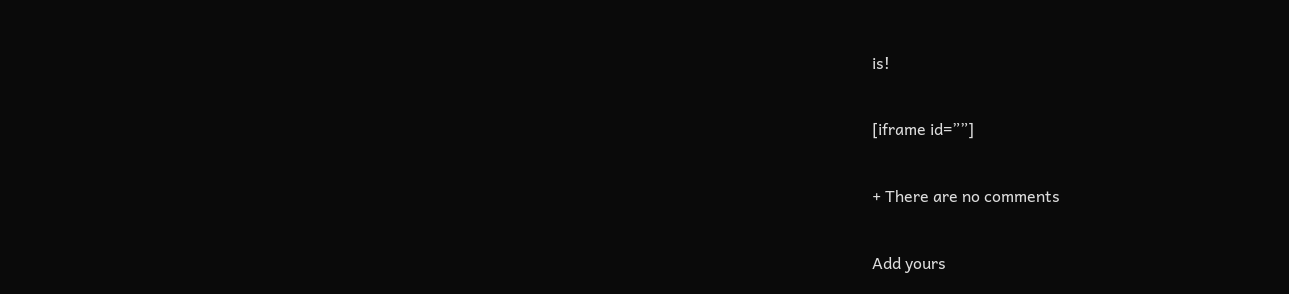is!

[iframe id=””]

+ There are no comments

Add yours